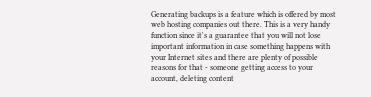Generating backups is a feature which is offered by most web hosting companies out there. This is a very handy function since it's a guarantee that you will not lose important information in case something happens with your Internet sites and there are plenty of possible reasons for that - someone getting access to your account, deleting content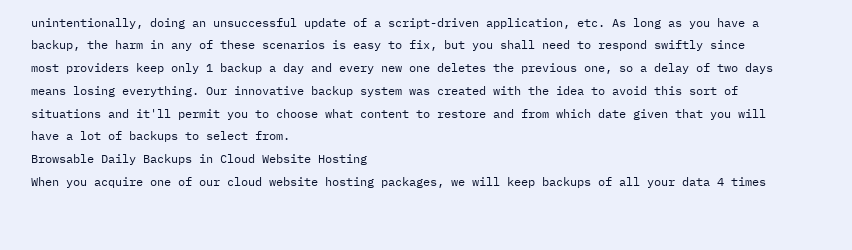unintentionally, doing an unsuccessful update of a script-driven application, etc. As long as you have a backup, the harm in any of these scenarios is easy to fix, but you shall need to respond swiftly since most providers keep only 1 backup a day and every new one deletes the previous one, so a delay of two days means losing everything. Our innovative backup system was created with the idea to avoid this sort of situations and it'll permit you to choose what content to restore and from which date given that you will have a lot of backups to select from.
Browsable Daily Backups in Cloud Website Hosting
When you acquire one of our cloud website hosting packages, we will keep backups of all your data 4 times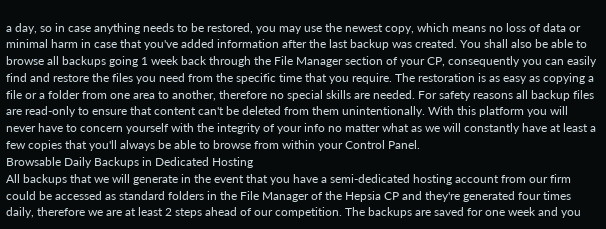a day, so in case anything needs to be restored, you may use the newest copy, which means no loss of data or minimal harm in case that you've added information after the last backup was created. You shall also be able to browse all backups going 1 week back through the File Manager section of your CP, consequently you can easily find and restore the files you need from the specific time that you require. The restoration is as easy as copying a file or a folder from one area to another, therefore no special skills are needed. For safety reasons all backup files are read-only to ensure that content can't be deleted from them unintentionally. With this platform you will never have to concern yourself with the integrity of your info no matter what as we will constantly have at least a few copies that you'll always be able to browse from within your Control Panel.
Browsable Daily Backups in Dedicated Hosting
All backups that we will generate in the event that you have a semi-dedicated hosting account from our firm could be accessed as standard folders in the File Manager of the Hepsia CP and they're generated four times daily, therefore we are at least 2 steps ahead of our competition. The backups are saved for one week and you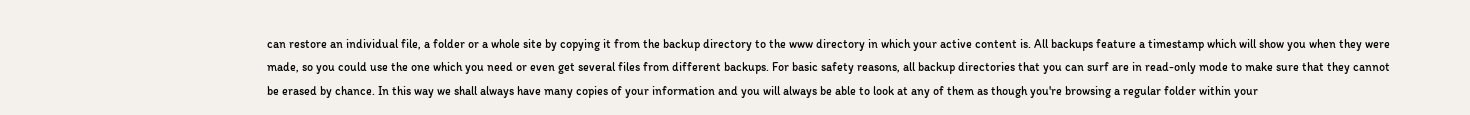can restore an individual file, a folder or a whole site by copying it from the backup directory to the www directory in which your active content is. All backups feature a timestamp which will show you when they were made, so you could use the one which you need or even get several files from different backups. For basic safety reasons, all backup directories that you can surf are in read-only mode to make sure that they cannot be erased by chance. In this way we shall always have many copies of your information and you will always be able to look at any of them as though you're browsing a regular folder within your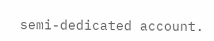semi-dedicated account.